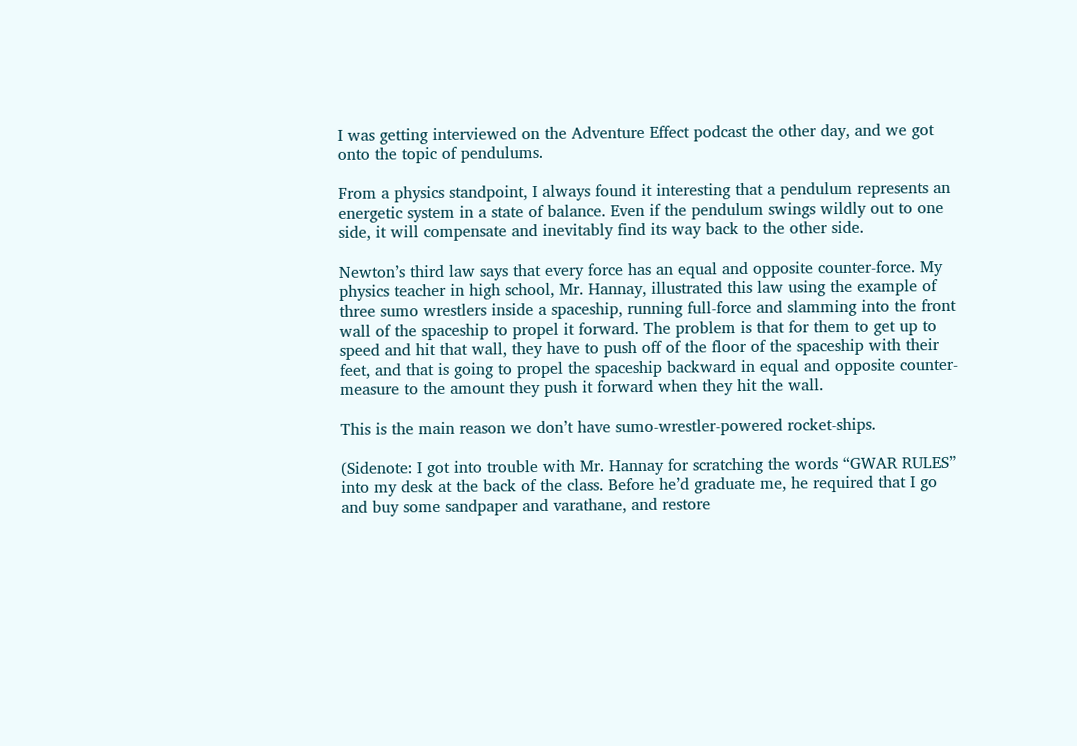I was getting interviewed on the Adventure Effect podcast the other day, and we got onto the topic of pendulums.

From a physics standpoint, I always found it interesting that a pendulum represents an energetic system in a state of balance. Even if the pendulum swings wildly out to one side, it will compensate and inevitably find its way back to the other side.

Newton’s third law says that every force has an equal and opposite counter-force. My physics teacher in high school, Mr. Hannay, illustrated this law using the example of three sumo wrestlers inside a spaceship, running full-force and slamming into the front wall of the spaceship to propel it forward. The problem is that for them to get up to speed and hit that wall, they have to push off of the floor of the spaceship with their feet, and that is going to propel the spaceship backward in equal and opposite counter-measure to the amount they push it forward when they hit the wall.

This is the main reason we don’t have sumo-wrestler-powered rocket-ships.

(Sidenote: I got into trouble with Mr. Hannay for scratching the words “GWAR RULES” into my desk at the back of the class. Before he’d graduate me, he required that I go and buy some sandpaper and varathane, and restore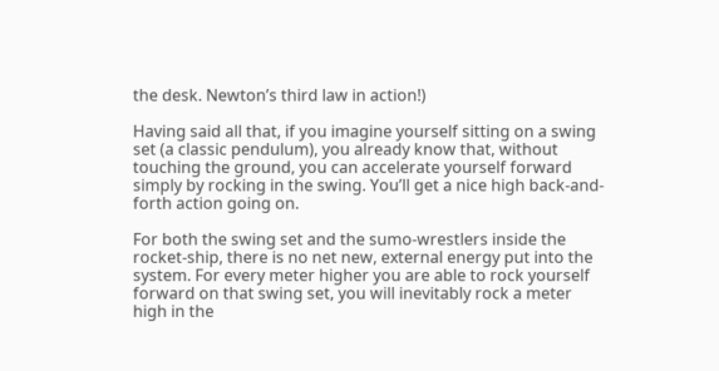the desk. Newton’s third law in action!)

Having said all that, if you imagine yourself sitting on a swing set (a classic pendulum), you already know that, without touching the ground, you can accelerate yourself forward simply by rocking in the swing. You’ll get a nice high back-and-forth action going on.

For both the swing set and the sumo-wrestlers inside the rocket-ship, there is no net new, external energy put into the system. For every meter higher you are able to rock yourself forward on that swing set, you will inevitably rock a meter high in the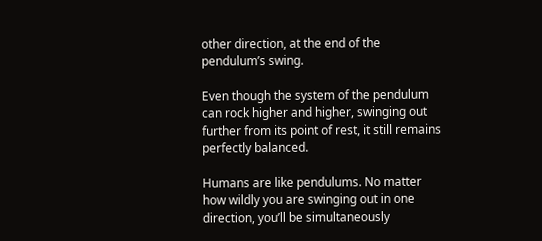other direction, at the end of the pendulum’s swing.

Even though the system of the pendulum can rock higher and higher, swinging out further from its point of rest, it still remains perfectly balanced.

Humans are like pendulums. No matter how wildly you are swinging out in one direction, you’ll be simultaneously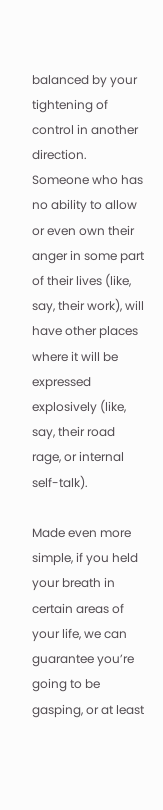balanced by your tightening of control in another direction. Someone who has no ability to allow or even own their anger in some part of their lives (like, say, their work), will have other places where it will be expressed explosively (like, say, their road rage, or internal self-talk).

Made even more simple, if you held your breath in certain areas of your life, we can guarantee you’re going to be gasping, or at least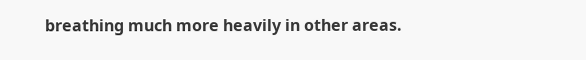breathing much more heavily in other areas.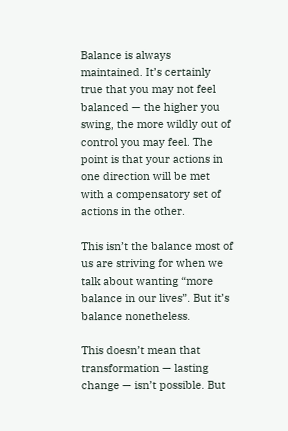Balance is always maintained. It’s certainly true that you may not feel balanced — the higher you swing, the more wildly out of control you may feel. The point is that your actions in one direction will be met with a compensatory set of actions in the other.

This isn’t the balance most of us are striving for when we talk about wanting “more balance in our lives”. But it’s balance nonetheless.

This doesn’t mean that transformation — lasting change — isn’t possible. But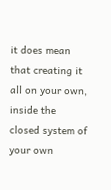it does mean that creating it all on your own, inside the closed system of your own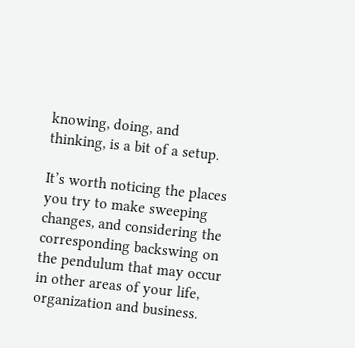knowing, doing, and thinking, is a bit of a setup.

It’s worth noticing the places you try to make sweeping changes, and considering the corresponding backswing on the pendulum that may occur in other areas of your life, organization and business.